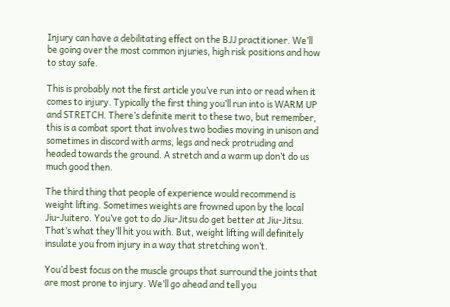Injury can have a debilitating effect on the BJJ practitioner. We’ll be going over the most common injuries, high risk positions and how to stay safe.

This is probably not the first article you’ve run into or read when it comes to injury. Typically the first thing you’ll run into is WARM UP and STRETCH. There’s definite merit to these two, but remember, this is a combat sport that involves two bodies moving in unison and sometimes in discord with arms, legs and neck protruding and headed towards the ground. A stretch and a warm up don’t do us much good then.

The third thing that people of experience would recommend is weight lifting. Sometimes weights are frowned upon by the local Jiu-Juitero. You’ve got to do Jiu-Jitsu do get better at Jiu-Jitsu. That’s what they’ll hit you with. But, weight lifting will definitely insulate you from injury in a way that stretching won’t.

You’d best focus on the muscle groups that surround the joints that are most prone to injury. We’ll go ahead and tell you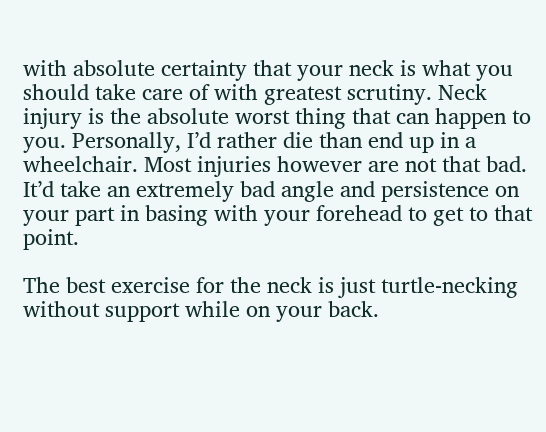with absolute certainty that your neck is what you should take care of with greatest scrutiny. Neck injury is the absolute worst thing that can happen to you. Personally, I’d rather die than end up in a wheelchair. Most injuries however are not that bad. It’d take an extremely bad angle and persistence on your part in basing with your forehead to get to that point.

The best exercise for the neck is just turtle-necking without support while on your back.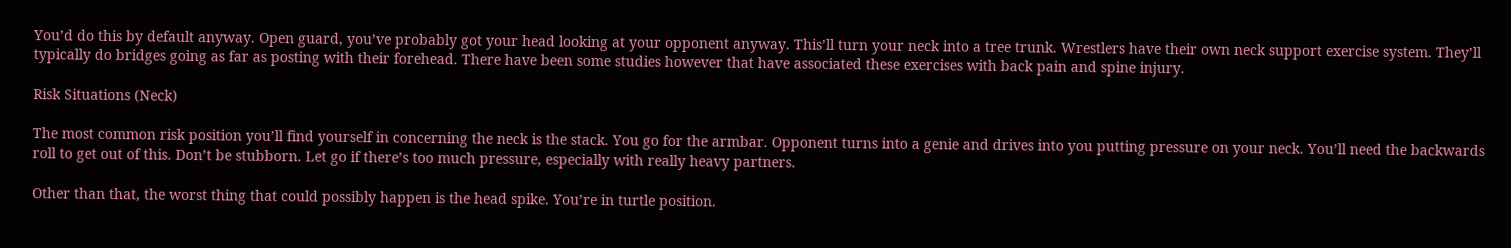You’d do this by default anyway. Open guard, you’ve probably got your head looking at your opponent anyway. This’ll turn your neck into a tree trunk. Wrestlers have their own neck support exercise system. They’ll typically do bridges going as far as posting with their forehead. There have been some studies however that have associated these exercises with back pain and spine injury.

Risk Situations (Neck)

The most common risk position you’ll find yourself in concerning the neck is the stack. You go for the armbar. Opponent turns into a genie and drives into you putting pressure on your neck. You’ll need the backwards roll to get out of this. Don’t be stubborn. Let go if there’s too much pressure, especially with really heavy partners.

Other than that, the worst thing that could possibly happen is the head spike. You’re in turtle position.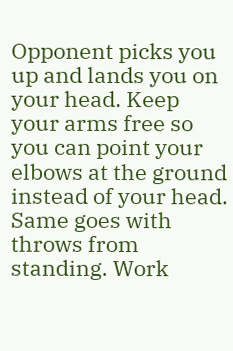Opponent picks you up and lands you on your head. Keep your arms free so you can point your elbows at the ground instead of your head. Same goes with throws from standing. Work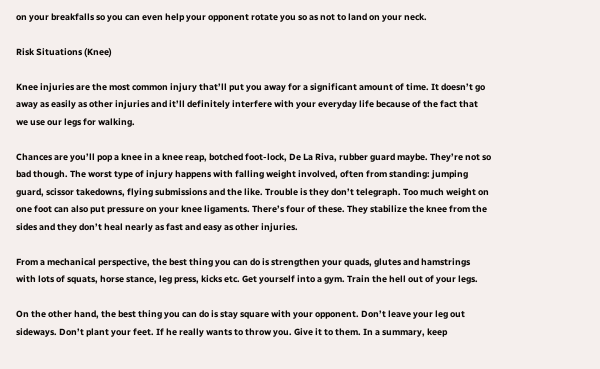on your breakfalls so you can even help your opponent rotate you so as not to land on your neck.

Risk Situations (Knee)

Knee injuries are the most common injury that’ll put you away for a significant amount of time. It doesn’t go away as easily as other injuries and it’ll definitely interfere with your everyday life because of the fact that we use our legs for walking.

Chances are you’ll pop a knee in a knee reap, botched foot-lock, De La Riva, rubber guard maybe. They’re not so bad though. The worst type of injury happens with falling weight involved, often from standing: jumping guard, scissor takedowns, flying submissions and the like. Trouble is they don’t telegraph. Too much weight on one foot can also put pressure on your knee ligaments. There’s four of these. They stabilize the knee from the sides and they don’t heal nearly as fast and easy as other injuries.

From a mechanical perspective, the best thing you can do is strengthen your quads, glutes and hamstrings with lots of squats, horse stance, leg press, kicks etc. Get yourself into a gym. Train the hell out of your legs.

On the other hand, the best thing you can do is stay square with your opponent. Don’t leave your leg out sideways. Don’t plant your feet. If he really wants to throw you. Give it to them. In a summary, keep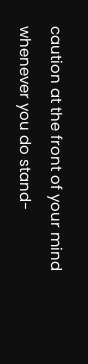caution at the front of your mind whenever you do stand-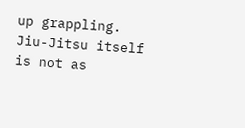up grappling. Jiu-Jitsu itself is not as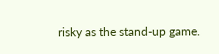risky as the stand-up game.